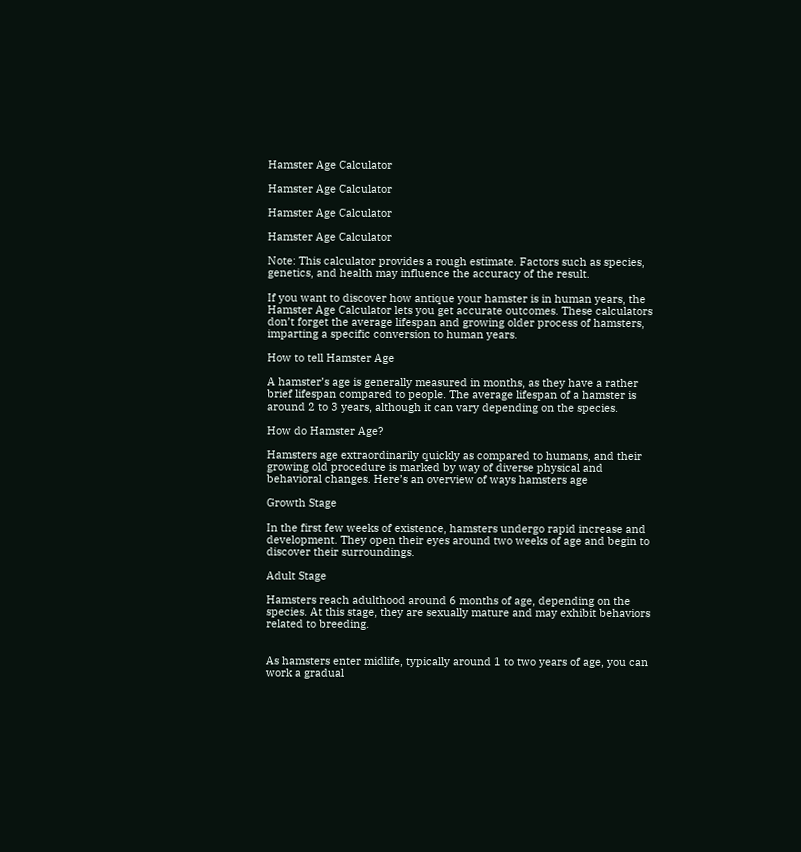Hamster Age Calculator

Hamster Age Calculator

Hamster Age Calculator

Hamster Age Calculator

Note: This calculator provides a rough estimate. Factors such as species, genetics, and health may influence the accuracy of the result.

If you want to discover how antique your hamster is in human years, the Hamster Age Calculator lets you get accurate outcomes. These calculators don’t forget the average lifespan and growing older process of hamsters, imparting a specific conversion to human years.

How to tell Hamster Age

A hamster’s age is generally measured in months, as they have a rather brief lifespan compared to people. The average lifespan of a hamster is around 2 to 3 years, although it can vary depending on the species.

How do Hamster Age?

Hamsters age extraordinarily quickly as compared to humans, and their growing old procedure is marked by way of diverse physical and behavioral changes. Here’s an overview of ways hamsters age

Growth Stage

In the first few weeks of existence, hamsters undergo rapid increase and development. They open their eyes around two weeks of age and begin to discover their surroundings.

Adult Stage

Hamsters reach adulthood around 6 months of age, depending on the species. At this stage, they are sexually mature and may exhibit behaviors related to breeding.


As hamsters enter midlife, typically around 1 to two years of age, you can work a gradual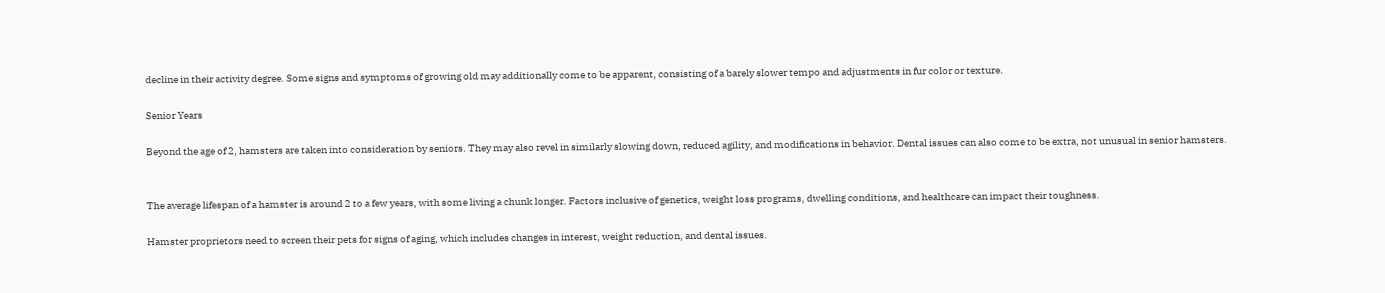decline in their activity degree. Some signs and symptoms of growing old may additionally come to be apparent, consisting of a barely slower tempo and adjustments in fur color or texture.

Senior Years

Beyond the age of 2, hamsters are taken into consideration by seniors. They may also revel in similarly slowing down, reduced agility, and modifications in behavior. Dental issues can also come to be extra, not unusual in senior hamsters.


The average lifespan of a hamster is around 2 to a few years, with some living a chunk longer. Factors inclusive of genetics, weight loss programs, dwelling conditions, and healthcare can impact their toughness.

Hamster proprietors need to screen their pets for signs of aging, which includes changes in interest, weight reduction, and dental issues.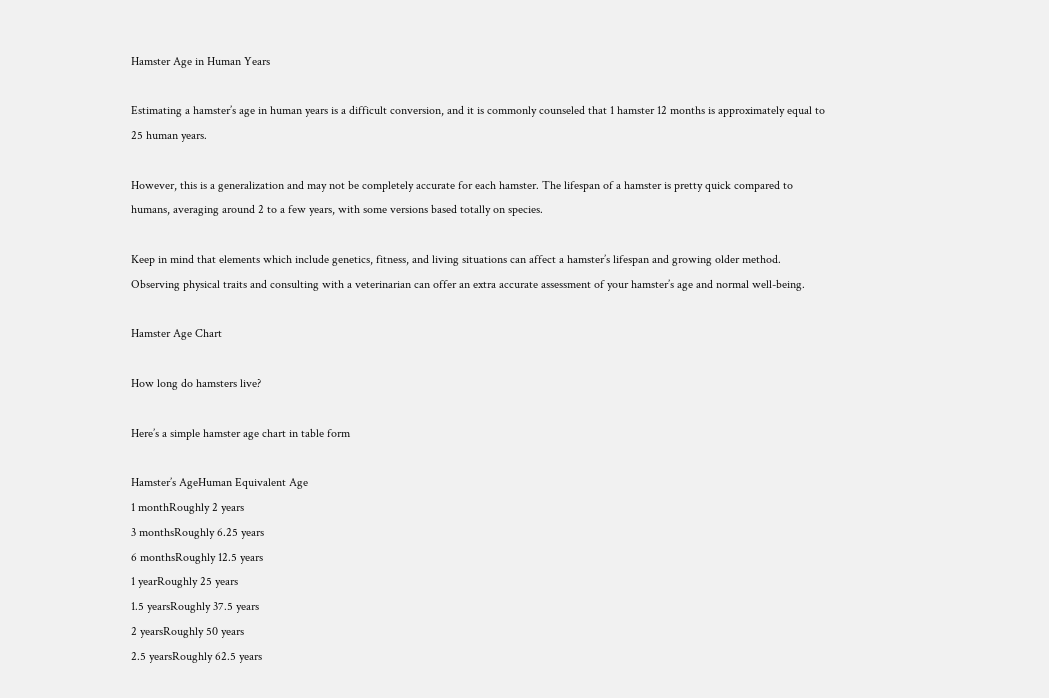Hamster Age in Human Years

Estimating a hamster’s age in human years is a difficult conversion, and it is commonly counseled that 1 hamster 12 months is approximately equal to 25 human years.

However, this is a generalization and may not be completely accurate for each hamster. The lifespan of a hamster is pretty quick compared to humans, averaging around 2 to a few years, with some versions based totally on species.

Keep in mind that elements which include genetics, fitness, and living situations can affect a hamster’s lifespan and growing older method. Observing physical traits and consulting with a veterinarian can offer an extra accurate assessment of your hamster’s age and normal well-being.

Hamster Age Chart

How long do hamsters live?

Here’s a simple hamster age chart in table form

Hamster’s AgeHuman Equivalent Age
1 monthRoughly 2 years
3 monthsRoughly 6.25 years
6 monthsRoughly 12.5 years
1 yearRoughly 25 years
1.5 yearsRoughly 37.5 years
2 yearsRoughly 50 years
2.5 yearsRoughly 62.5 years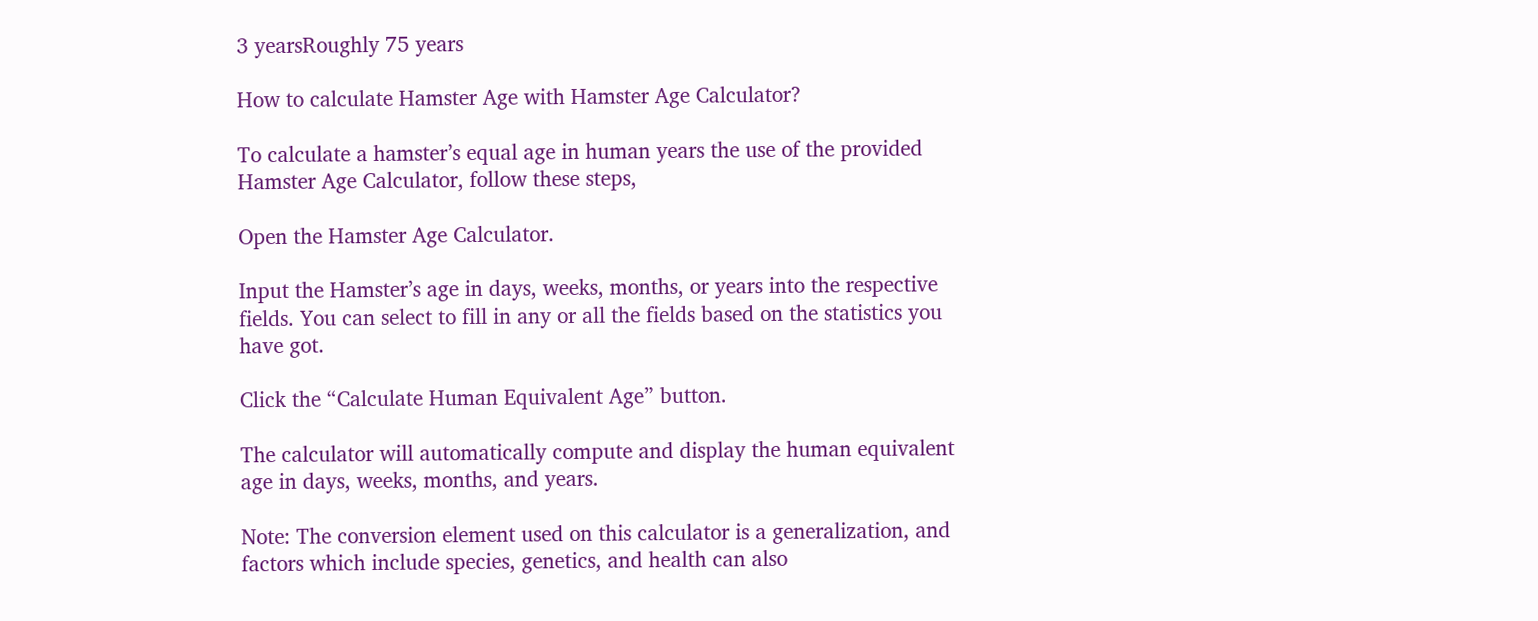3 yearsRoughly 75 years

How to calculate Hamster Age with Hamster Age Calculator?

To calculate a hamster’s equal age in human years the use of the provided Hamster Age Calculator, follow these steps,

Open the Hamster Age Calculator.

Input the Hamster’s age in days, weeks, months, or years into the respective fields. You can select to fill in any or all the fields based on the statistics you have got.

Click the “Calculate Human Equivalent Age” button.

The calculator will automatically compute and display the human equivalent age in days, weeks, months, and years.

Note: The conversion element used on this calculator is a generalization, and factors which include species, genetics, and health can also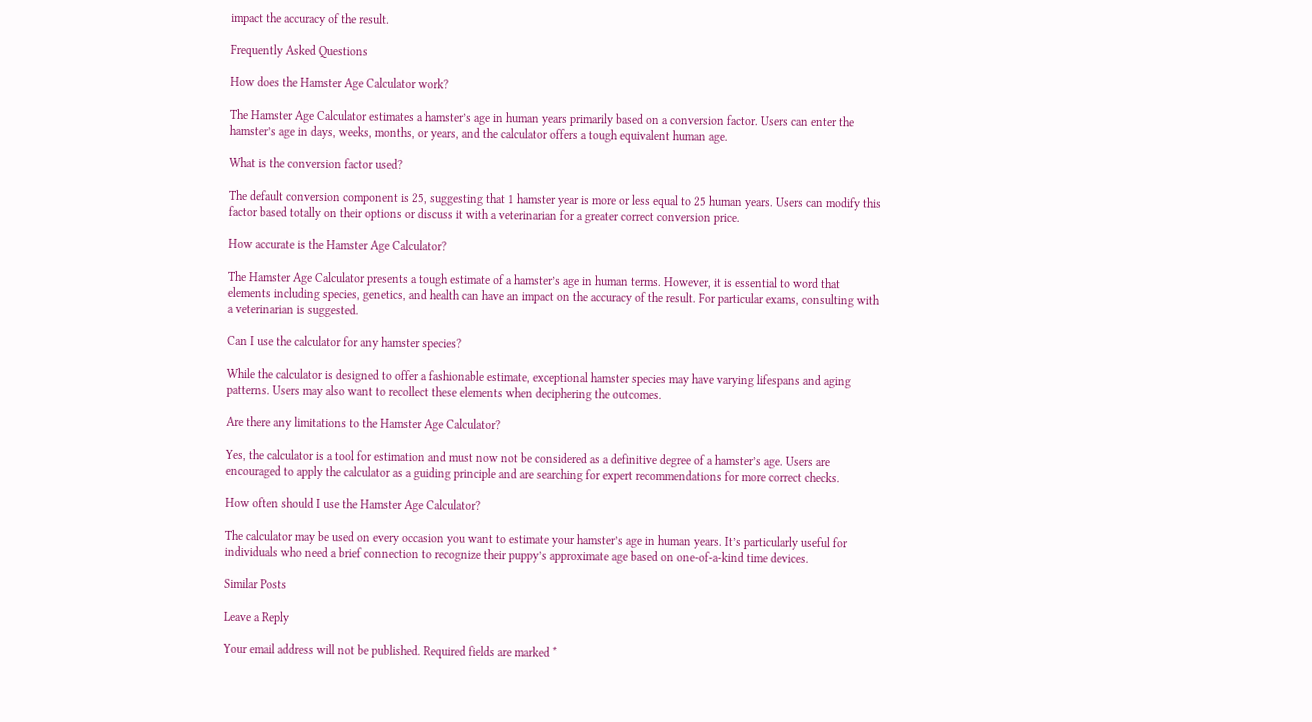impact the accuracy of the result.

Frequently Asked Questions

How does the Hamster Age Calculator work?

The Hamster Age Calculator estimates a hamster’s age in human years primarily based on a conversion factor. Users can enter the hamster’s age in days, weeks, months, or years, and the calculator offers a tough equivalent human age.

What is the conversion factor used?

The default conversion component is 25, suggesting that 1 hamster year is more or less equal to 25 human years. Users can modify this factor based totally on their options or discuss it with a veterinarian for a greater correct conversion price.

How accurate is the Hamster Age Calculator?

The Hamster Age Calculator presents a tough estimate of a hamster’s age in human terms. However, it is essential to word that elements including species, genetics, and health can have an impact on the accuracy of the result. For particular exams, consulting with a veterinarian is suggested.

Can I use the calculator for any hamster species?

While the calculator is designed to offer a fashionable estimate, exceptional hamster species may have varying lifespans and aging patterns. Users may also want to recollect these elements when deciphering the outcomes.

Are there any limitations to the Hamster Age Calculator?

Yes, the calculator is a tool for estimation and must now not be considered as a definitive degree of a hamster’s age. Users are encouraged to apply the calculator as a guiding principle and are searching for expert recommendations for more correct checks.

How often should I use the Hamster Age Calculator?

The calculator may be used on every occasion you want to estimate your hamster’s age in human years. It’s particularly useful for individuals who need a brief connection to recognize their puppy’s approximate age based on one-of-a-kind time devices.

Similar Posts

Leave a Reply

Your email address will not be published. Required fields are marked *